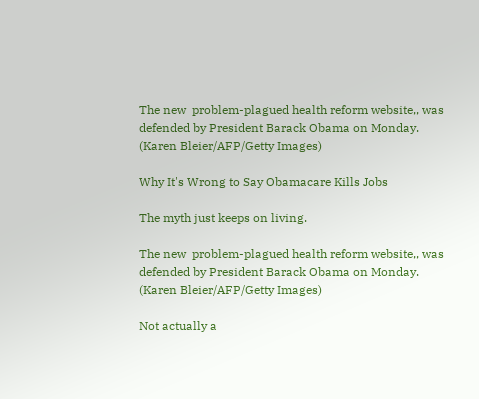The new  problem-plagued health reform website,, was defended by President Barack Obama on Monday. (Karen Bleier/AFP/Getty Images)

Why It's Wrong to Say Obamacare Kills Jobs

The myth just keeps on living.

The new  problem-plagued health reform website,, was defended by President Barack Obama on Monday. (Karen Bleier/AFP/Getty Images)

Not actually a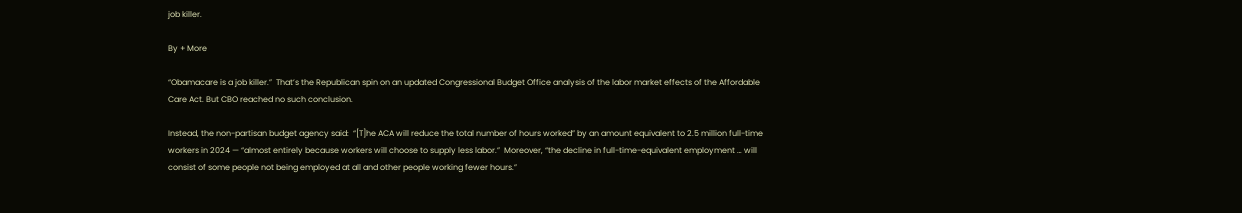job killer.

By + More

“Obamacare is a job killer.”  That’s the Republican spin on an updated Congressional Budget Office analysis of the labor market effects of the Affordable Care Act. But CBO reached no such conclusion.

Instead, the non-partisan budget agency said:  “[T]he ACA will reduce the total number of hours worked” by an amount equivalent to 2.5 million full-time workers in 2024 — “almost entirely because workers will choose to supply less labor.”  Moreover, “the decline in full-time-equivalent employment … will consist of some people not being employed at all and other people working fewer hours.”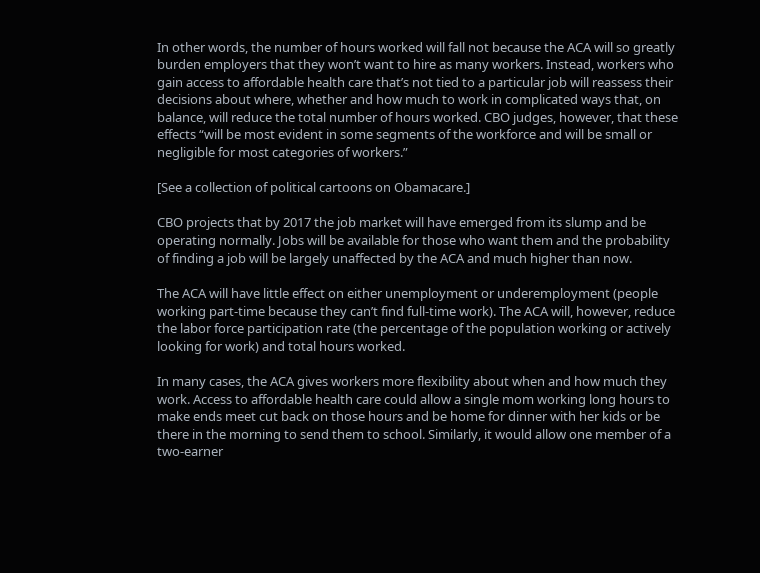In other words, the number of hours worked will fall not because the ACA will so greatly burden employers that they won’t want to hire as many workers. Instead, workers who gain access to affordable health care that’s not tied to a particular job will reassess their decisions about where, whether and how much to work in complicated ways that, on balance, will reduce the total number of hours worked. CBO judges, however, that these effects “will be most evident in some segments of the workforce and will be small or negligible for most categories of workers.”

[See a collection of political cartoons on Obamacare.]

CBO projects that by 2017 the job market will have emerged from its slump and be operating normally. Jobs will be available for those who want them and the probability of finding a job will be largely unaffected by the ACA and much higher than now.

The ACA will have little effect on either unemployment or underemployment (people working part-time because they can’t find full-time work). The ACA will, however, reduce the labor force participation rate (the percentage of the population working or actively looking for work) and total hours worked.

In many cases, the ACA gives workers more flexibility about when and how much they work. Access to affordable health care could allow a single mom working long hours to make ends meet cut back on those hours and be home for dinner with her kids or be there in the morning to send them to school. Similarly, it would allow one member of a two-earner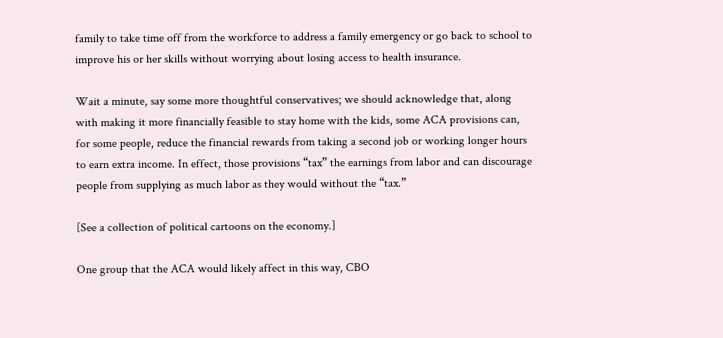family to take time off from the workforce to address a family emergency or go back to school to improve his or her skills without worrying about losing access to health insurance.

Wait a minute, say some more thoughtful conservatives; we should acknowledge that, along with making it more financially feasible to stay home with the kids, some ACA provisions can, for some people, reduce the financial rewards from taking a second job or working longer hours to earn extra income. In effect, those provisions “tax” the earnings from labor and can discourage people from supplying as much labor as they would without the “tax.”

[See a collection of political cartoons on the economy.]

One group that the ACA would likely affect in this way, CBO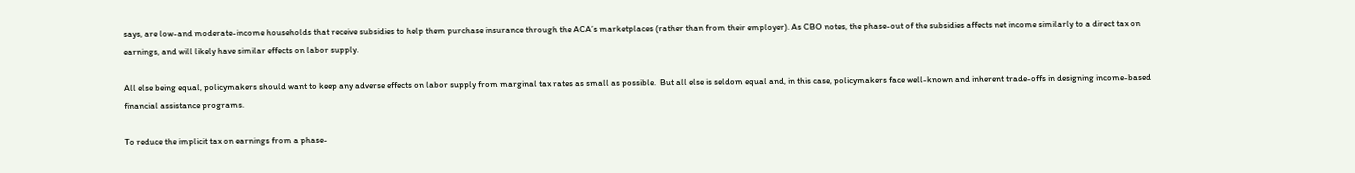says, are low-and moderate-income households that receive subsidies to help them purchase insurance through the ACA’s marketplaces (rather than from their employer). As CBO notes, the phase-out of the subsidies affects net income similarly to a direct tax on earnings, and will likely have similar effects on labor supply.

All else being equal, policymakers should want to keep any adverse effects on labor supply from marginal tax rates as small as possible.  But all else is seldom equal and, in this case, policymakers face well-known and inherent trade-offs in designing income-based financial assistance programs.

To reduce the implicit tax on earnings from a phase-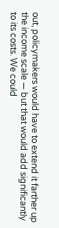out, policymakers would have to extend it farther up the income scale — but that would add significantly to its costs. We could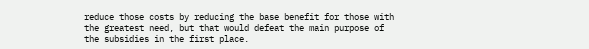reduce those costs by reducing the base benefit for those with the greatest need, but that would defeat the main purpose of the subsidies in the first place.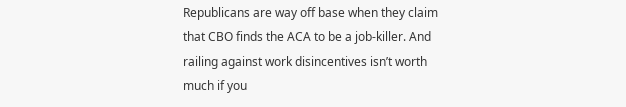Republicans are way off base when they claim that CBO finds the ACA to be a job-killer. And railing against work disincentives isn’t worth much if you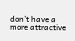don’t have a more attractive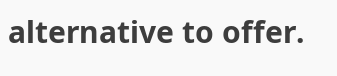alternative to offer.